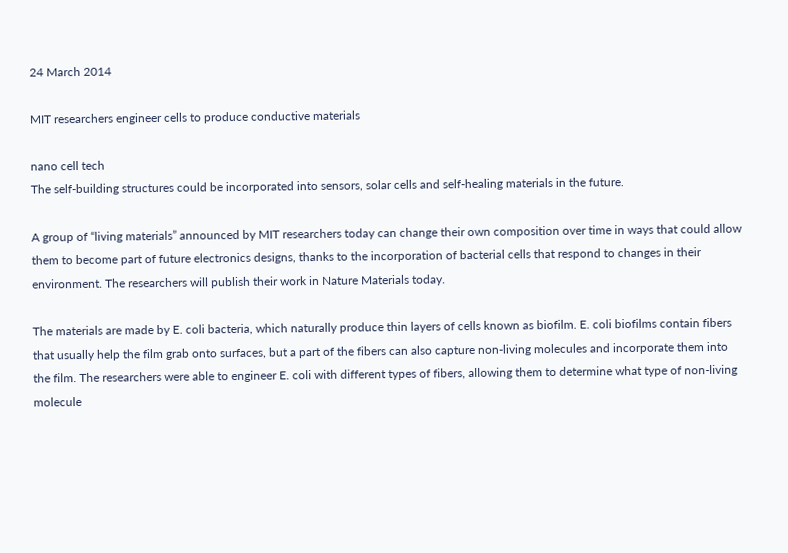24 March 2014

MIT researchers engineer cells to produce conductive materials

nano cell tech
The self-building structures could be incorporated into sensors, solar cells and self-healing materials in the future.

A group of “living materials” announced by MIT researchers today can change their own composition over time in ways that could allow them to become part of future electronics designs, thanks to the incorporation of bacterial cells that respond to changes in their environment. The researchers will publish their work in Nature Materials today.

The materials are made by E. coli bacteria, which naturally produce thin layers of cells known as biofilm. E. coli biofilms contain fibers that usually help the film grab onto surfaces, but a part of the fibers can also capture non-living molecules and incorporate them into the film. The researchers were able to engineer E. coli with different types of fibers, allowing them to determine what type of non-living molecule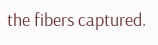the fibers captured.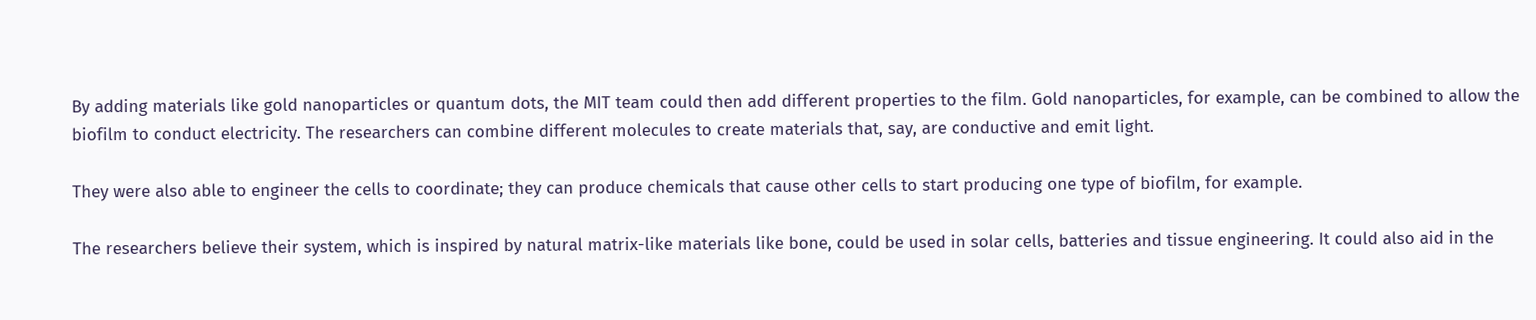By adding materials like gold nanoparticles or quantum dots, the MIT team could then add different properties to the film. Gold nanoparticles, for example, can be combined to allow the biofilm to conduct electricity. The researchers can combine different molecules to create materials that, say, are conductive and emit light.

They were also able to engineer the cells to coordinate; they can produce chemicals that cause other cells to start producing one type of biofilm, for example.

The researchers believe their system, which is inspired by natural matrix-like materials like bone, could be used in solar cells, batteries and tissue engineering. It could also aid in the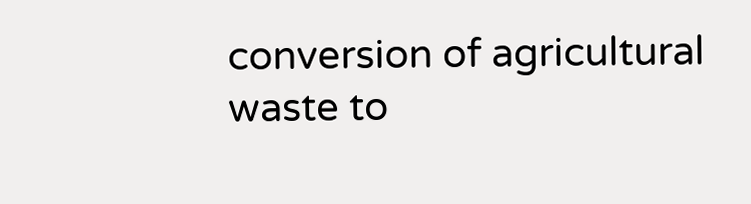conversion of agricultural waste to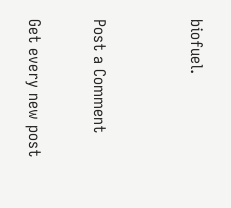biofuel.


Post a Comment

Get every new post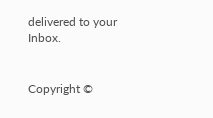delivered to your Inbox.


Copyright ©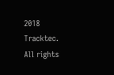2018 Tracktec. All rights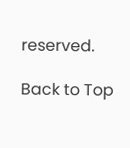reserved.

Back to Top